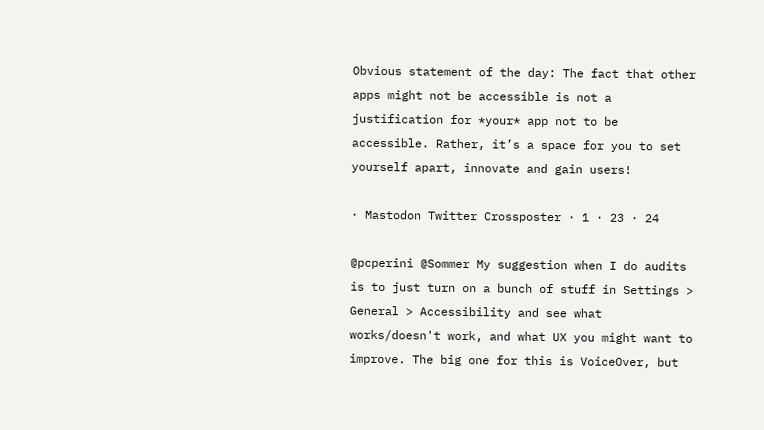Obvious statement of the day: The fact that other apps might not be accessible is not a justification for *your* app not to be accessible. Rather, it’s a space for you to set yourself apart, innovate and gain users!

· Mastodon Twitter Crossposter · 1 · 23 · 24

@pcperini @Sommer My suggestion when I do audits is to just turn on a bunch of stuff in Settings > General > Accessibility and see what works/doesn't work, and what UX you might want to improve. The big one for this is VoiceOver, but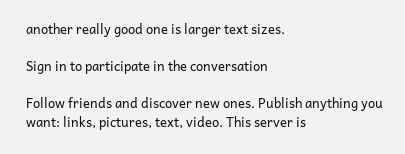another really good one is larger text sizes.

Sign in to participate in the conversation

Follow friends and discover new ones. Publish anything you want: links, pictures, text, video. This server is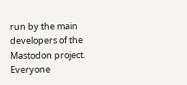run by the main developers of the Mastodon project. Everyone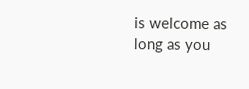is welcome as long as you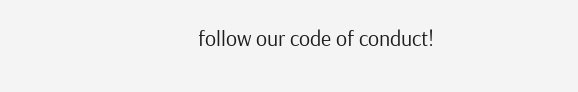follow our code of conduct!